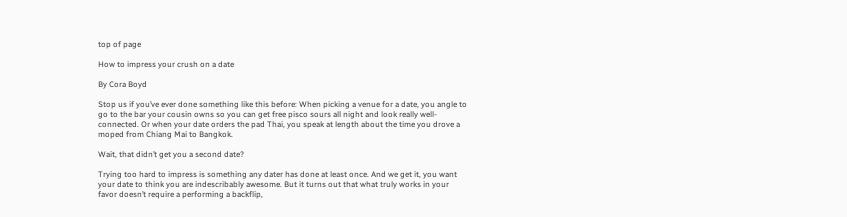top of page

How to impress your crush on a date

By Cora Boyd

Stop us if you’ve ever done something like this before: When picking a venue for a date, you angle to go to the bar your cousin owns so you can get free pisco sours all night and look really well-connected. Or when your date orders the pad Thai, you speak at length about the time you drove a moped from Chiang Mai to Bangkok.

Wait, that didn’t get you a second date?

Trying too hard to impress is something any dater has done at least once. And we get it, you want your date to think you are indescribably awesome. But it turns out that what truly works in your favor doesn’t require a performing a backflip,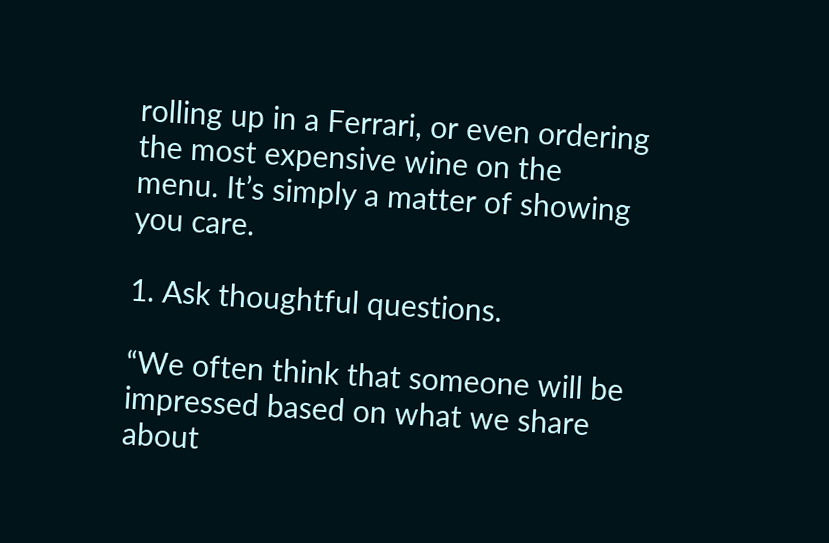rolling up in a Ferrari, or even ordering the most expensive wine on the menu. It’s simply a matter of showing you care.

1. Ask thoughtful questions.

“We often think that someone will be impressed based on what we share about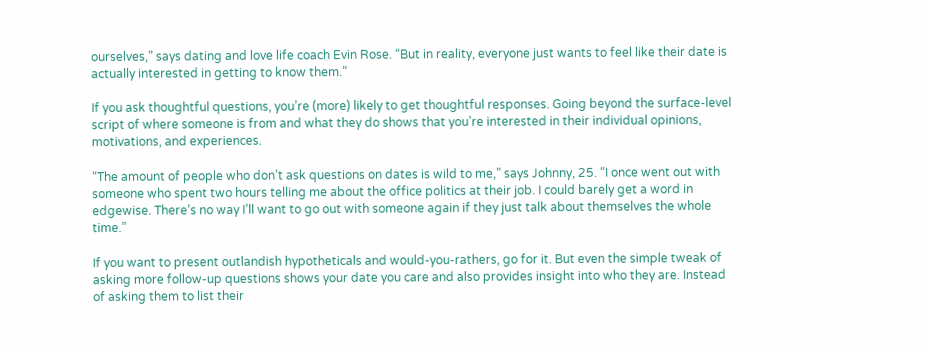ourselves,” says dating and love life coach Evin Rose. “But in reality, everyone just wants to feel like their date is actually interested in getting to know them.”

If you ask thoughtful questions, you’re (more) likely to get thoughtful responses. Going beyond the surface-level script of where someone is from and what they do shows that you’re interested in their individual opinions, motivations, and experiences.

“The amount of people who don’t ask questions on dates is wild to me,” says Johnny, 25. “I once went out with someone who spent two hours telling me about the office politics at their job. I could barely get a word in edgewise. There’s no way I’ll want to go out with someone again if they just talk about themselves the whole time.”

If you want to present outlandish hypotheticals and would-you-rathers, go for it. But even the simple tweak of asking more follow-up questions shows your date you care and also provides insight into who they are. Instead of asking them to list their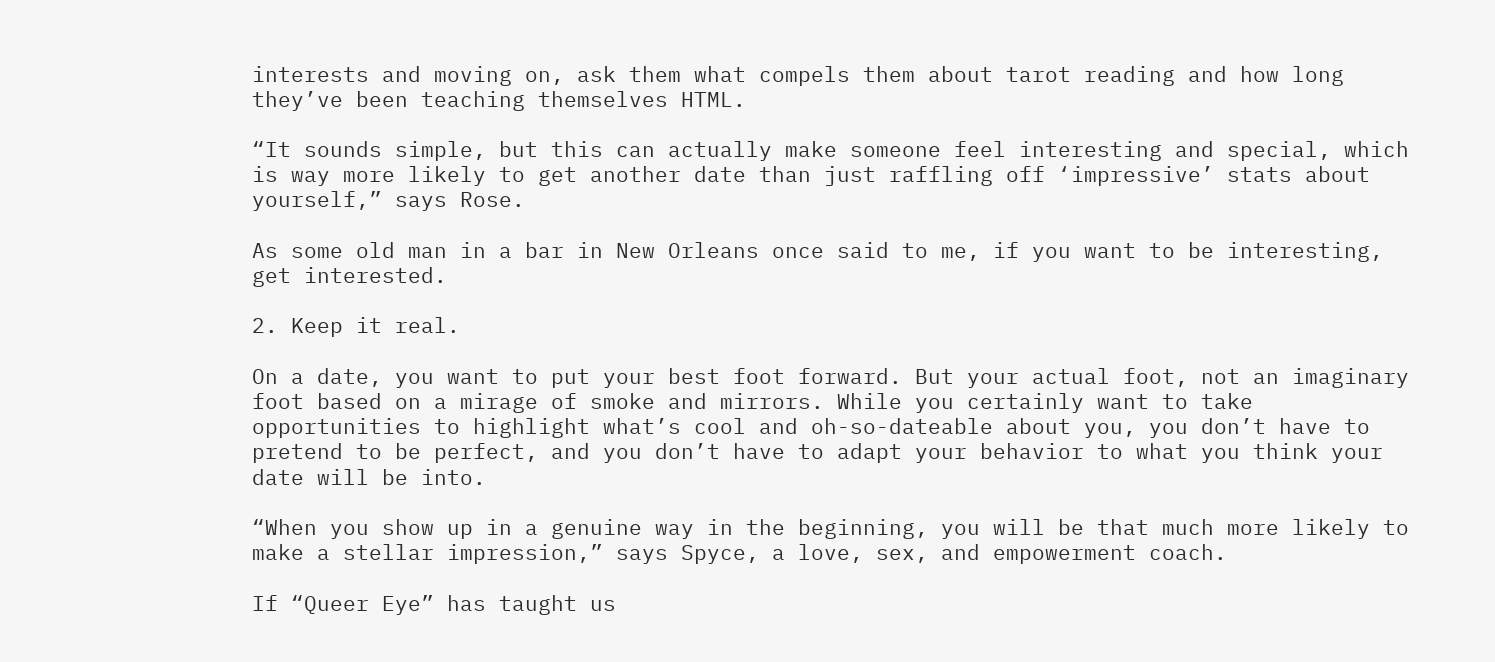interests and moving on, ask them what compels them about tarot reading and how long they’ve been teaching themselves HTML.

“It sounds simple, but this can actually make someone feel interesting and special, which is way more likely to get another date than just raffling off ‘impressive’ stats about yourself,” says Rose.

As some old man in a bar in New Orleans once said to me, if you want to be interesting, get interested.

2. Keep it real.

On a date, you want to put your best foot forward. But your actual foot, not an imaginary foot based on a mirage of smoke and mirrors. While you certainly want to take opportunities to highlight what’s cool and oh-so-dateable about you, you don’t have to pretend to be perfect, and you don’t have to adapt your behavior to what you think your date will be into.

“When you show up in a genuine way in the beginning, you will be that much more likely to make a stellar impression,” says Spyce, a love, sex, and empowerment coach.

If “Queer Eye” has taught us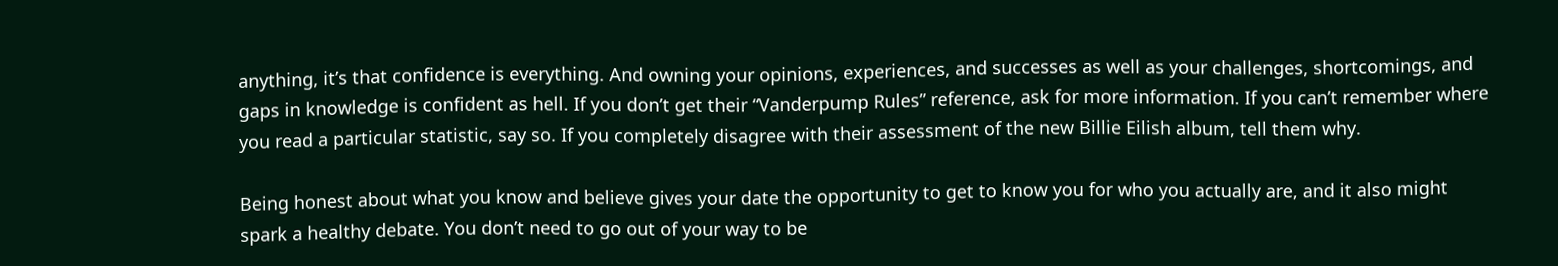anything, it’s that confidence is everything. And owning your opinions, experiences, and successes as well as your challenges, shortcomings, and gaps in knowledge is confident as hell. If you don’t get their “Vanderpump Rules” reference, ask for more information. If you can’t remember where you read a particular statistic, say so. If you completely disagree with their assessment of the new Billie Eilish album, tell them why.

Being honest about what you know and believe gives your date the opportunity to get to know you for who you actually are, and it also might spark a healthy debate. You don’t need to go out of your way to be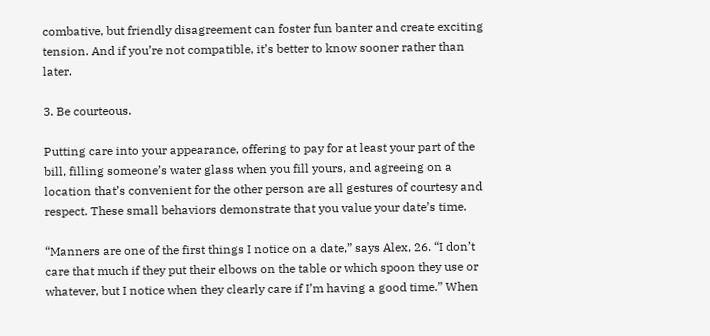combative, but friendly disagreement can foster fun banter and create exciting tension. And if you’re not compatible, it’s better to know sooner rather than later.

3. Be courteous.

Putting care into your appearance, offering to pay for at least your part of the bill, filling someone’s water glass when you fill yours, and agreeing on a location that’s convenient for the other person are all gestures of courtesy and respect. These small behaviors demonstrate that you value your date’s time.

“Manners are one of the first things I notice on a date,” says Alex, 26. “I don’t care that much if they put their elbows on the table or which spoon they use or whatever, but I notice when they clearly care if I’m having a good time.” When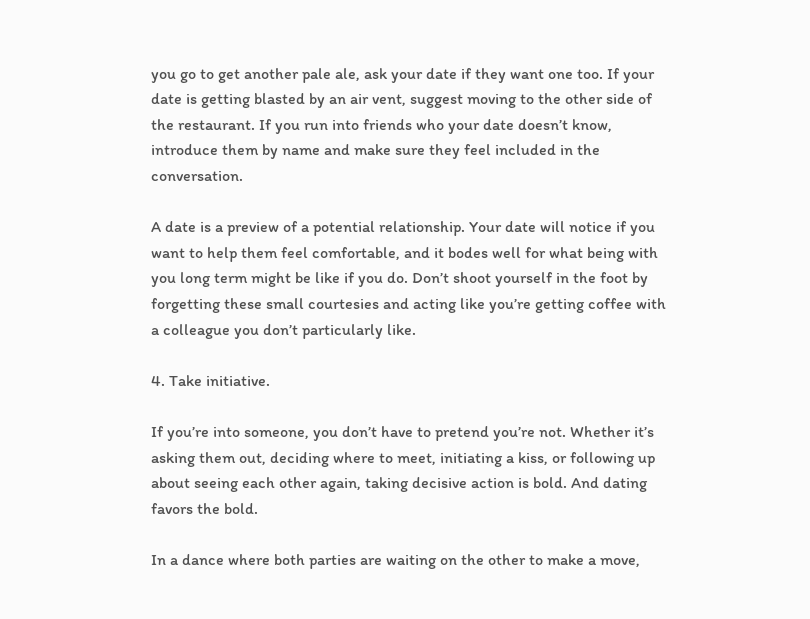you go to get another pale ale, ask your date if they want one too. If your date is getting blasted by an air vent, suggest moving to the other side of the restaurant. If you run into friends who your date doesn’t know, introduce them by name and make sure they feel included in the conversation.

A date is a preview of a potential relationship. Your date will notice if you want to help them feel comfortable, and it bodes well for what being with you long term might be like if you do. Don’t shoot yourself in the foot by forgetting these small courtesies and acting like you’re getting coffee with a colleague you don’t particularly like.

4. Take initiative.

If you’re into someone, you don’t have to pretend you’re not. Whether it’s asking them out, deciding where to meet, initiating a kiss, or following up about seeing each other again, taking decisive action is bold. And dating favors the bold.

In a dance where both parties are waiting on the other to make a move,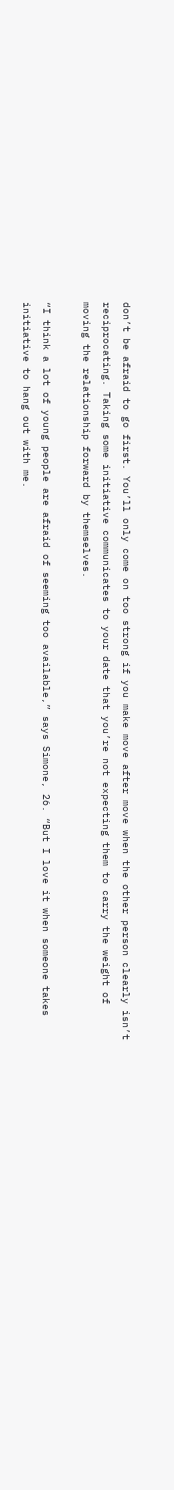don’t be afraid to go first. You’ll only come on too strong if you make move after move when the other person clearly isn’t reciprocating. Taking some initiative communicates to your date that you’re not expecting them to carry the weight of moving the relationship forward by themselves.

“I think a lot of young people are afraid of seeming too available,” says Simone, 26. “But I love it when someone takes initiative to hang out with me.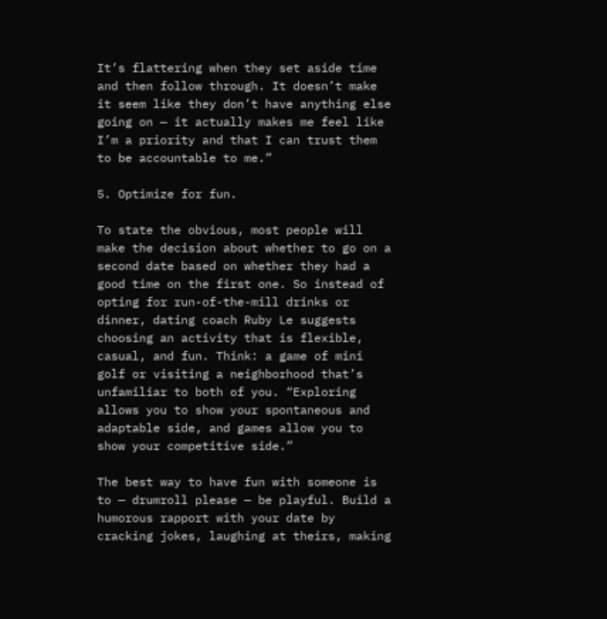It’s flattering when they set aside time and then follow through. It doesn’t make it seem like they don’t have anything else going on — it actually makes me feel like I’m a priority and that I can trust them to be accountable to me.”

5. Optimize for fun.

To state the obvious, most people will make the decision about whether to go on a second date based on whether they had a good time on the first one. So instead of opting for run-of-the-mill drinks or dinner, dating coach Ruby Le suggests choosing an activity that is flexible, casual, and fun. Think: a game of mini golf or visiting a neighborhood that’s unfamiliar to both of you. “Exploring allows you to show your spontaneous and adaptable side, and games allow you to show your competitive side.”

The best way to have fun with someone is to — drumroll please — be playful. Build a humorous rapport with your date by cracking jokes, laughing at theirs, making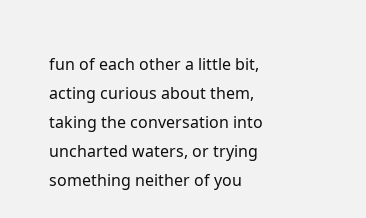fun of each other a little bit, acting curious about them, taking the conversation into uncharted waters, or trying something neither of you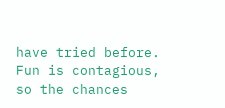have tried before. Fun is contagious, so the chances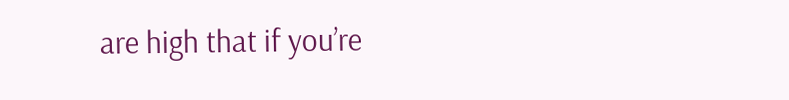are high that if you’re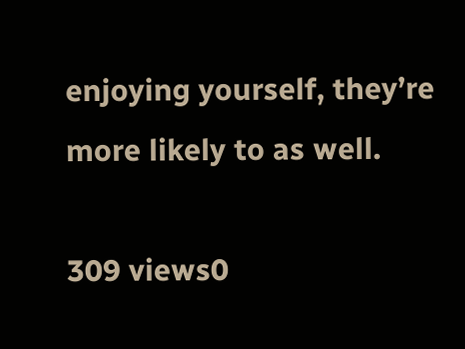enjoying yourself, they’re more likely to as well.

309 views0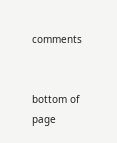comments


bottom of page